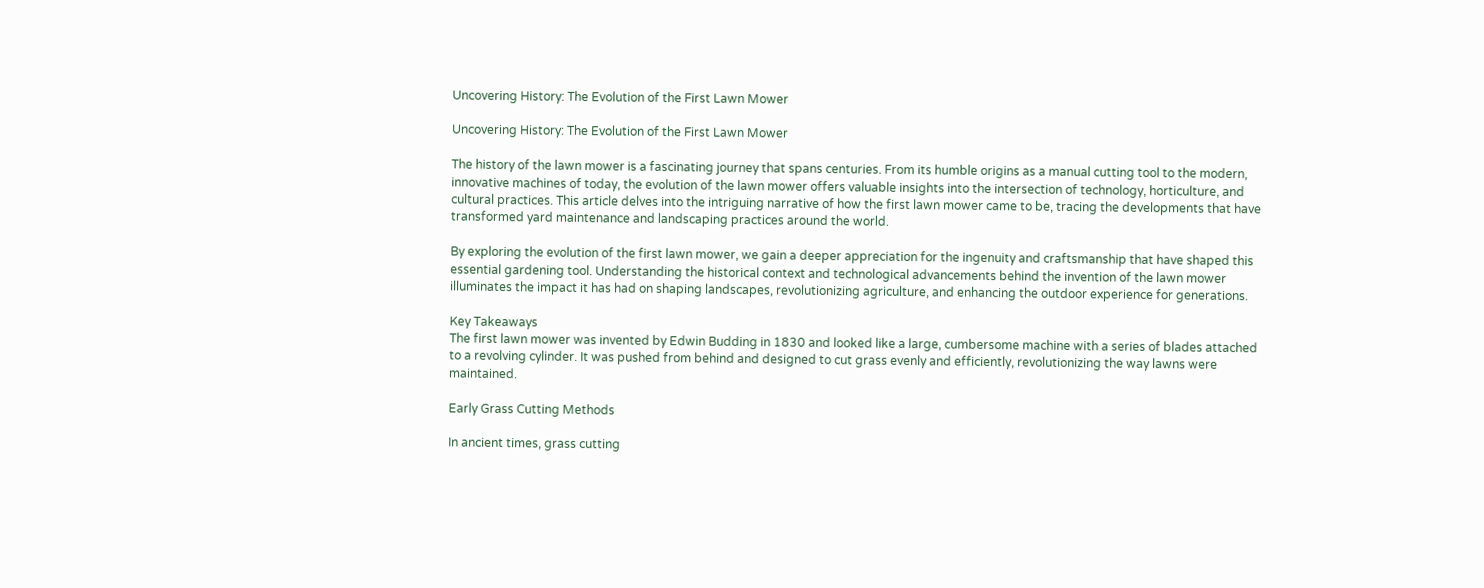Uncovering History: The Evolution of the First Lawn Mower

Uncovering History: The Evolution of the First Lawn Mower

The history of the lawn mower is a fascinating journey that spans centuries. From its humble origins as a manual cutting tool to the modern, innovative machines of today, the evolution of the lawn mower offers valuable insights into the intersection of technology, horticulture, and cultural practices. This article delves into the intriguing narrative of how the first lawn mower came to be, tracing the developments that have transformed yard maintenance and landscaping practices around the world.

By exploring the evolution of the first lawn mower, we gain a deeper appreciation for the ingenuity and craftsmanship that have shaped this essential gardening tool. Understanding the historical context and technological advancements behind the invention of the lawn mower illuminates the impact it has had on shaping landscapes, revolutionizing agriculture, and enhancing the outdoor experience for generations.

Key Takeaways
The first lawn mower was invented by Edwin Budding in 1830 and looked like a large, cumbersome machine with a series of blades attached to a revolving cylinder. It was pushed from behind and designed to cut grass evenly and efficiently, revolutionizing the way lawns were maintained.

Early Grass Cutting Methods

In ancient times, grass cutting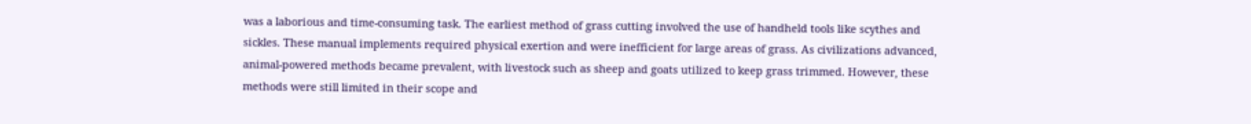was a laborious and time-consuming task. The earliest method of grass cutting involved the use of handheld tools like scythes and sickles. These manual implements required physical exertion and were inefficient for large areas of grass. As civilizations advanced, animal-powered methods became prevalent, with livestock such as sheep and goats utilized to keep grass trimmed. However, these methods were still limited in their scope and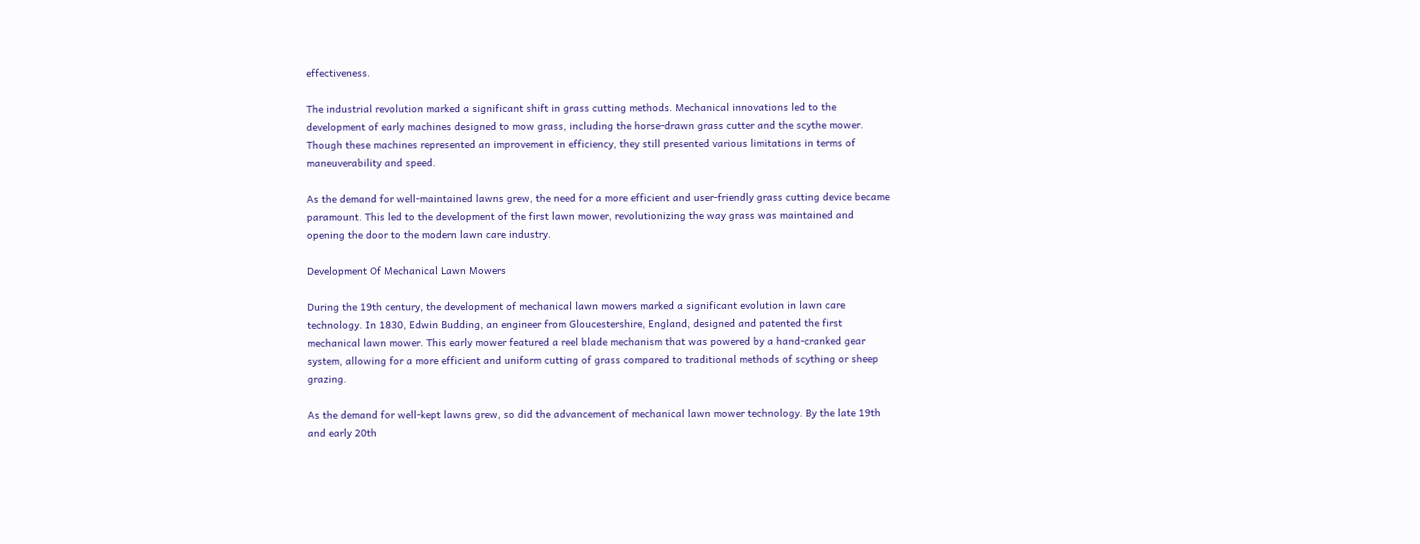effectiveness.

The industrial revolution marked a significant shift in grass cutting methods. Mechanical innovations led to the development of early machines designed to mow grass, including the horse-drawn grass cutter and the scythe mower. Though these machines represented an improvement in efficiency, they still presented various limitations in terms of maneuverability and speed.

As the demand for well-maintained lawns grew, the need for a more efficient and user-friendly grass cutting device became paramount. This led to the development of the first lawn mower, revolutionizing the way grass was maintained and opening the door to the modern lawn care industry.

Development Of Mechanical Lawn Mowers

During the 19th century, the development of mechanical lawn mowers marked a significant evolution in lawn care technology. In 1830, Edwin Budding, an engineer from Gloucestershire, England, designed and patented the first mechanical lawn mower. This early mower featured a reel blade mechanism that was powered by a hand-cranked gear system, allowing for a more efficient and uniform cutting of grass compared to traditional methods of scything or sheep grazing.

As the demand for well-kept lawns grew, so did the advancement of mechanical lawn mower technology. By the late 19th and early 20th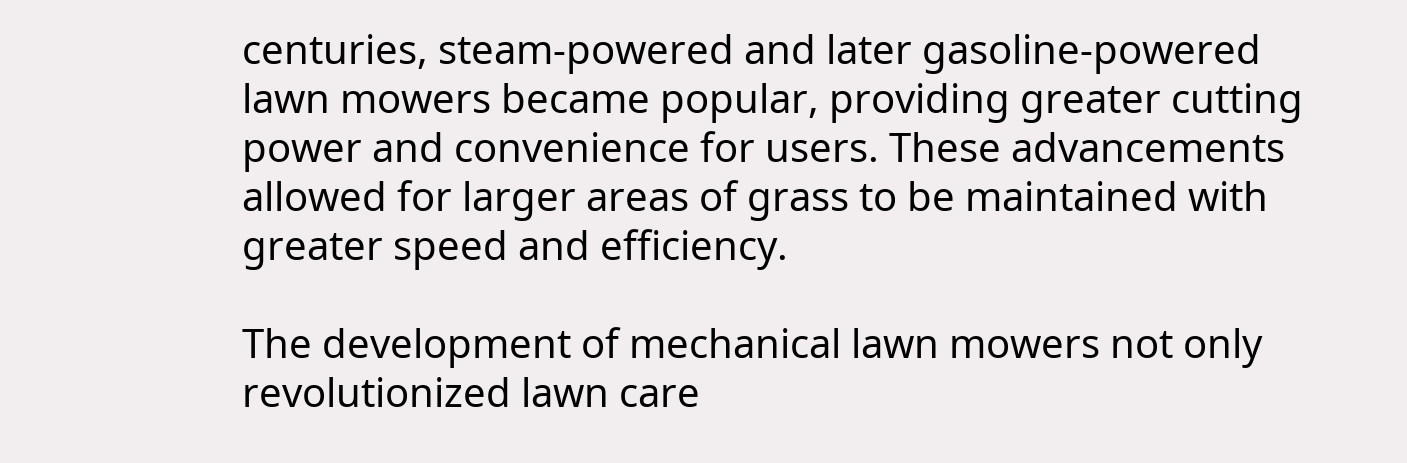centuries, steam-powered and later gasoline-powered lawn mowers became popular, providing greater cutting power and convenience for users. These advancements allowed for larger areas of grass to be maintained with greater speed and efficiency.

The development of mechanical lawn mowers not only revolutionized lawn care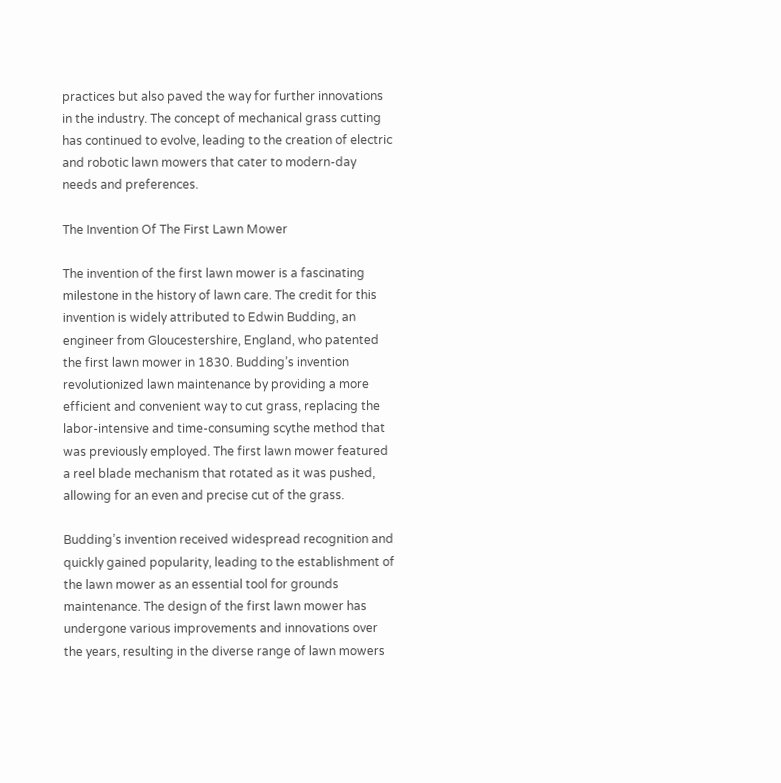practices but also paved the way for further innovations in the industry. The concept of mechanical grass cutting has continued to evolve, leading to the creation of electric and robotic lawn mowers that cater to modern-day needs and preferences.

The Invention Of The First Lawn Mower

The invention of the first lawn mower is a fascinating milestone in the history of lawn care. The credit for this invention is widely attributed to Edwin Budding, an engineer from Gloucestershire, England, who patented the first lawn mower in 1830. Budding’s invention revolutionized lawn maintenance by providing a more efficient and convenient way to cut grass, replacing the labor-intensive and time-consuming scythe method that was previously employed. The first lawn mower featured a reel blade mechanism that rotated as it was pushed, allowing for an even and precise cut of the grass.

Budding’s invention received widespread recognition and quickly gained popularity, leading to the establishment of the lawn mower as an essential tool for grounds maintenance. The design of the first lawn mower has undergone various improvements and innovations over the years, resulting in the diverse range of lawn mowers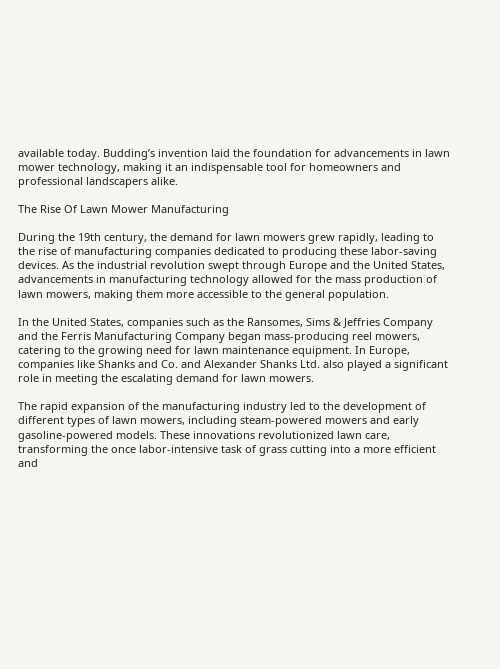available today. Budding’s invention laid the foundation for advancements in lawn mower technology, making it an indispensable tool for homeowners and professional landscapers alike.

The Rise Of Lawn Mower Manufacturing

During the 19th century, the demand for lawn mowers grew rapidly, leading to the rise of manufacturing companies dedicated to producing these labor-saving devices. As the industrial revolution swept through Europe and the United States, advancements in manufacturing technology allowed for the mass production of lawn mowers, making them more accessible to the general population.

In the United States, companies such as the Ransomes, Sims & Jeffries Company and the Ferris Manufacturing Company began mass-producing reel mowers, catering to the growing need for lawn maintenance equipment. In Europe, companies like Shanks and Co. and Alexander Shanks Ltd. also played a significant role in meeting the escalating demand for lawn mowers.

The rapid expansion of the manufacturing industry led to the development of different types of lawn mowers, including steam-powered mowers and early gasoline-powered models. These innovations revolutionized lawn care, transforming the once labor-intensive task of grass cutting into a more efficient and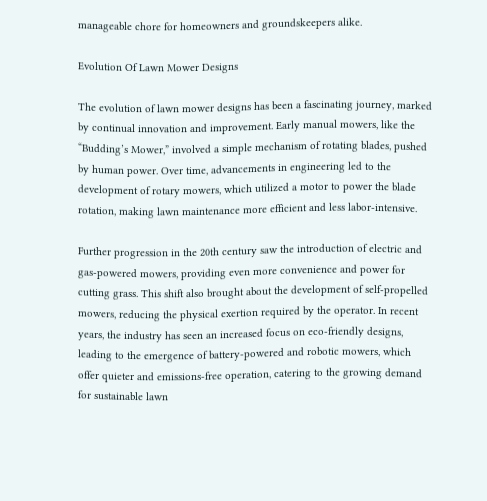manageable chore for homeowners and groundskeepers alike.

Evolution Of Lawn Mower Designs

The evolution of lawn mower designs has been a fascinating journey, marked by continual innovation and improvement. Early manual mowers, like the “Budding’s Mower,” involved a simple mechanism of rotating blades, pushed by human power. Over time, advancements in engineering led to the development of rotary mowers, which utilized a motor to power the blade rotation, making lawn maintenance more efficient and less labor-intensive.

Further progression in the 20th century saw the introduction of electric and gas-powered mowers, providing even more convenience and power for cutting grass. This shift also brought about the development of self-propelled mowers, reducing the physical exertion required by the operator. In recent years, the industry has seen an increased focus on eco-friendly designs, leading to the emergence of battery-powered and robotic mowers, which offer quieter and emissions-free operation, catering to the growing demand for sustainable lawn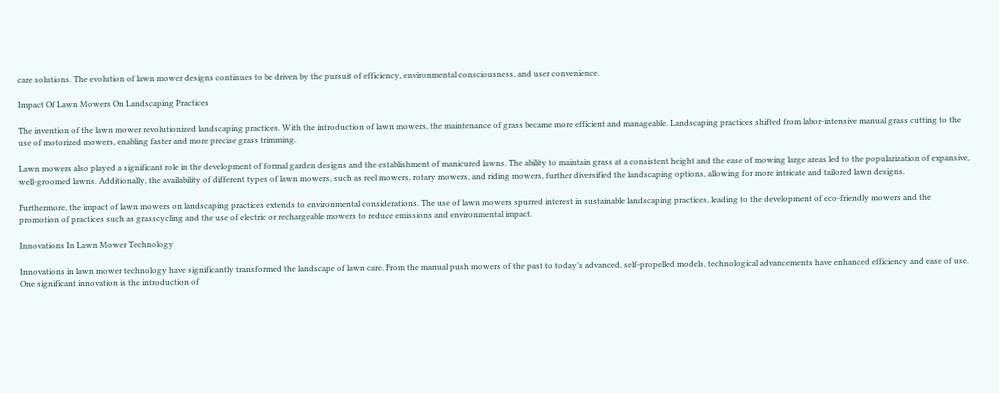care solutions. The evolution of lawn mower designs continues to be driven by the pursuit of efficiency, environmental consciousness, and user convenience.

Impact Of Lawn Mowers On Landscaping Practices

The invention of the lawn mower revolutionized landscaping practices. With the introduction of lawn mowers, the maintenance of grass became more efficient and manageable. Landscaping practices shifted from labor-intensive manual grass cutting to the use of motorized mowers, enabling faster and more precise grass trimming.

Lawn mowers also played a significant role in the development of formal garden designs and the establishment of manicured lawns. The ability to maintain grass at a consistent height and the ease of mowing large areas led to the popularization of expansive, well-groomed lawns. Additionally, the availability of different types of lawn mowers, such as reel mowers, rotary mowers, and riding mowers, further diversified the landscaping options, allowing for more intricate and tailored lawn designs.

Furthermore, the impact of lawn mowers on landscaping practices extends to environmental considerations. The use of lawn mowers spurred interest in sustainable landscaping practices, leading to the development of eco-friendly mowers and the promotion of practices such as grasscycling and the use of electric or rechargeable mowers to reduce emissions and environmental impact.

Innovations In Lawn Mower Technology

Innovations in lawn mower technology have significantly transformed the landscape of lawn care. From the manual push mowers of the past to today’s advanced, self-propelled models, technological advancements have enhanced efficiency and ease of use. One significant innovation is the introduction of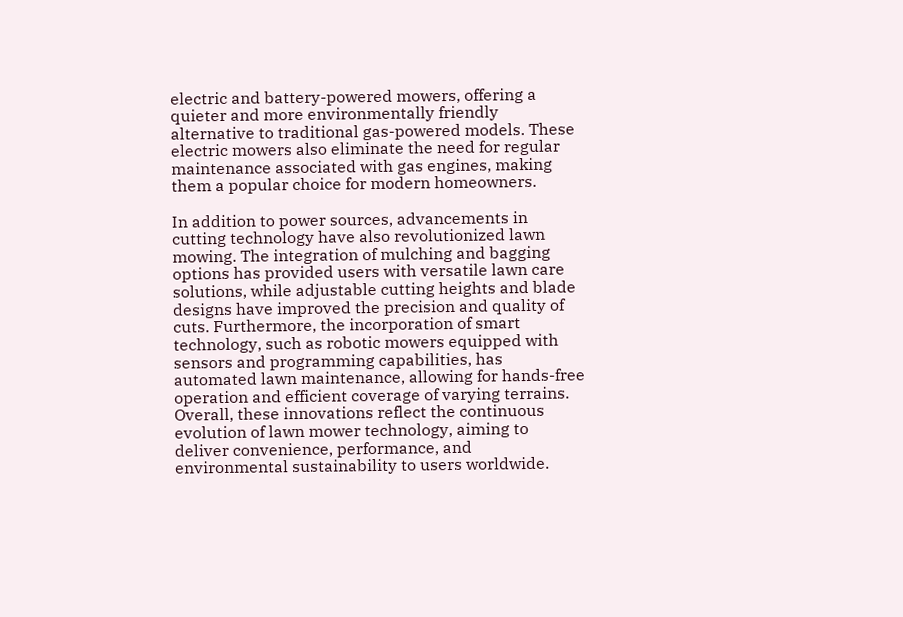electric and battery-powered mowers, offering a quieter and more environmentally friendly alternative to traditional gas-powered models. These electric mowers also eliminate the need for regular maintenance associated with gas engines, making them a popular choice for modern homeowners.

In addition to power sources, advancements in cutting technology have also revolutionized lawn mowing. The integration of mulching and bagging options has provided users with versatile lawn care solutions, while adjustable cutting heights and blade designs have improved the precision and quality of cuts. Furthermore, the incorporation of smart technology, such as robotic mowers equipped with sensors and programming capabilities, has automated lawn maintenance, allowing for hands-free operation and efficient coverage of varying terrains. Overall, these innovations reflect the continuous evolution of lawn mower technology, aiming to deliver convenience, performance, and environmental sustainability to users worldwide.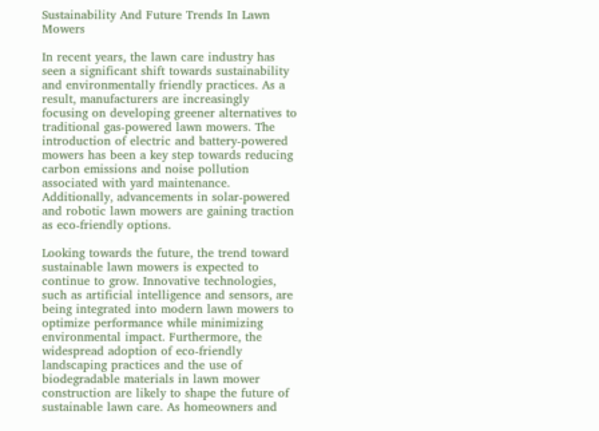Sustainability And Future Trends In Lawn Mowers

In recent years, the lawn care industry has seen a significant shift towards sustainability and environmentally friendly practices. As a result, manufacturers are increasingly focusing on developing greener alternatives to traditional gas-powered lawn mowers. The introduction of electric and battery-powered mowers has been a key step towards reducing carbon emissions and noise pollution associated with yard maintenance. Additionally, advancements in solar-powered and robotic lawn mowers are gaining traction as eco-friendly options.

Looking towards the future, the trend toward sustainable lawn mowers is expected to continue to grow. Innovative technologies, such as artificial intelligence and sensors, are being integrated into modern lawn mowers to optimize performance while minimizing environmental impact. Furthermore, the widespread adoption of eco-friendly landscaping practices and the use of biodegradable materials in lawn mower construction are likely to shape the future of sustainable lawn care. As homeowners and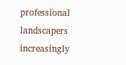professional landscapers increasingly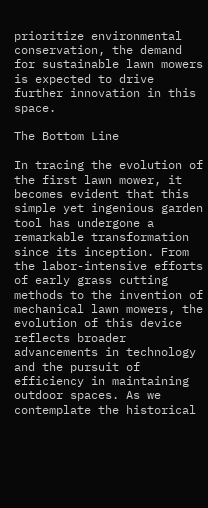prioritize environmental conservation, the demand for sustainable lawn mowers is expected to drive further innovation in this space.

The Bottom Line

In tracing the evolution of the first lawn mower, it becomes evident that this simple yet ingenious garden tool has undergone a remarkable transformation since its inception. From the labor-intensive efforts of early grass cutting methods to the invention of mechanical lawn mowers, the evolution of this device reflects broader advancements in technology and the pursuit of efficiency in maintaining outdoor spaces. As we contemplate the historical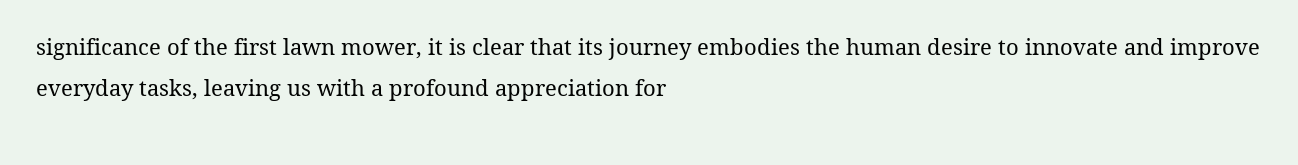significance of the first lawn mower, it is clear that its journey embodies the human desire to innovate and improve everyday tasks, leaving us with a profound appreciation for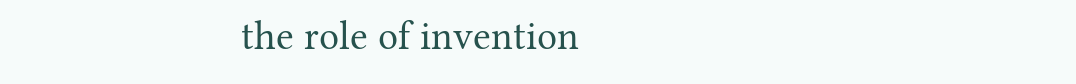the role of invention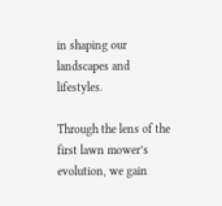in shaping our landscapes and lifestyles.

Through the lens of the first lawn mower’s evolution, we gain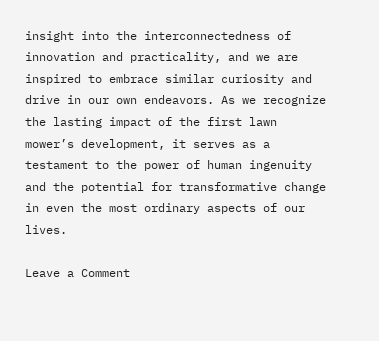insight into the interconnectedness of innovation and practicality, and we are inspired to embrace similar curiosity and drive in our own endeavors. As we recognize the lasting impact of the first lawn mower’s development, it serves as a testament to the power of human ingenuity and the potential for transformative change in even the most ordinary aspects of our lives.

Leave a Comment